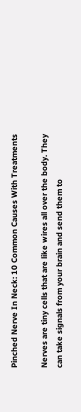Pinched Nerve In Neck: 10 Common Causes With Treatments

Nerves are tiny cells that are like wires all over the body. They can take signals from your brain and send them to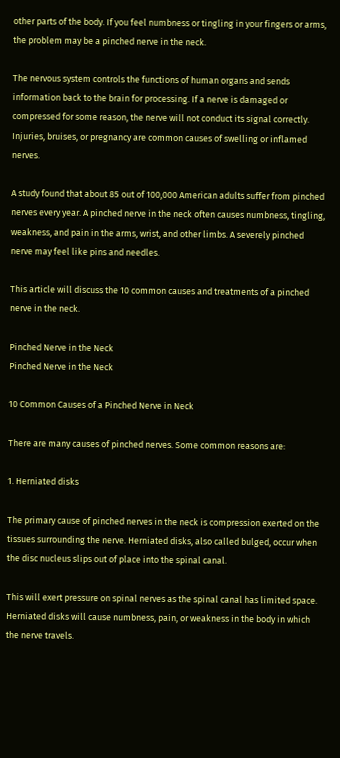other parts of the body. If you feel numbness or tingling in your fingers or arms, the problem may be a pinched nerve in the neck.

The nervous system controls the functions of human organs and sends information back to the brain for processing. If a nerve is damaged or compressed for some reason, the nerve will not conduct its signal correctly. Injuries, bruises, or pregnancy are common causes of swelling or inflamed nerves.

A study found that about 85 out of 100,000 American adults suffer from pinched nerves every year. A pinched nerve in the neck often causes numbness, tingling, weakness, and pain in the arms, wrist, and other limbs. A severely pinched nerve may feel like pins and needles.

This article will discuss the 10 common causes and treatments of a pinched nerve in the neck.

Pinched Nerve in the Neck
Pinched Nerve in the Neck

10 Common Causes of a Pinched Nerve in Neck

There are many causes of pinched nerves. Some common reasons are:

1. Herniated disks

The primary cause of pinched nerves in the neck is compression exerted on the tissues surrounding the nerve. Herniated disks, also called bulged, occur when the disc nucleus slips out of place into the spinal canal.

This will exert pressure on spinal nerves as the spinal canal has limited space. Herniated disks will cause numbness, pain, or weakness in the body in which the nerve travels.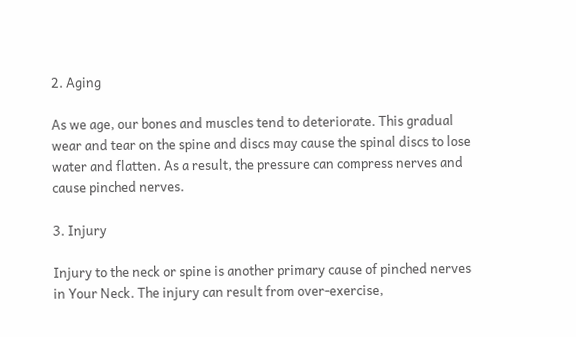2. Aging

As we age, our bones and muscles tend to deteriorate. This gradual wear and tear on the spine and discs may cause the spinal discs to lose water and flatten. As a result, the pressure can compress nerves and cause pinched nerves.

3. Injury

Injury to the neck or spine is another primary cause of pinched nerves in Your Neck. The injury can result from over-exercise,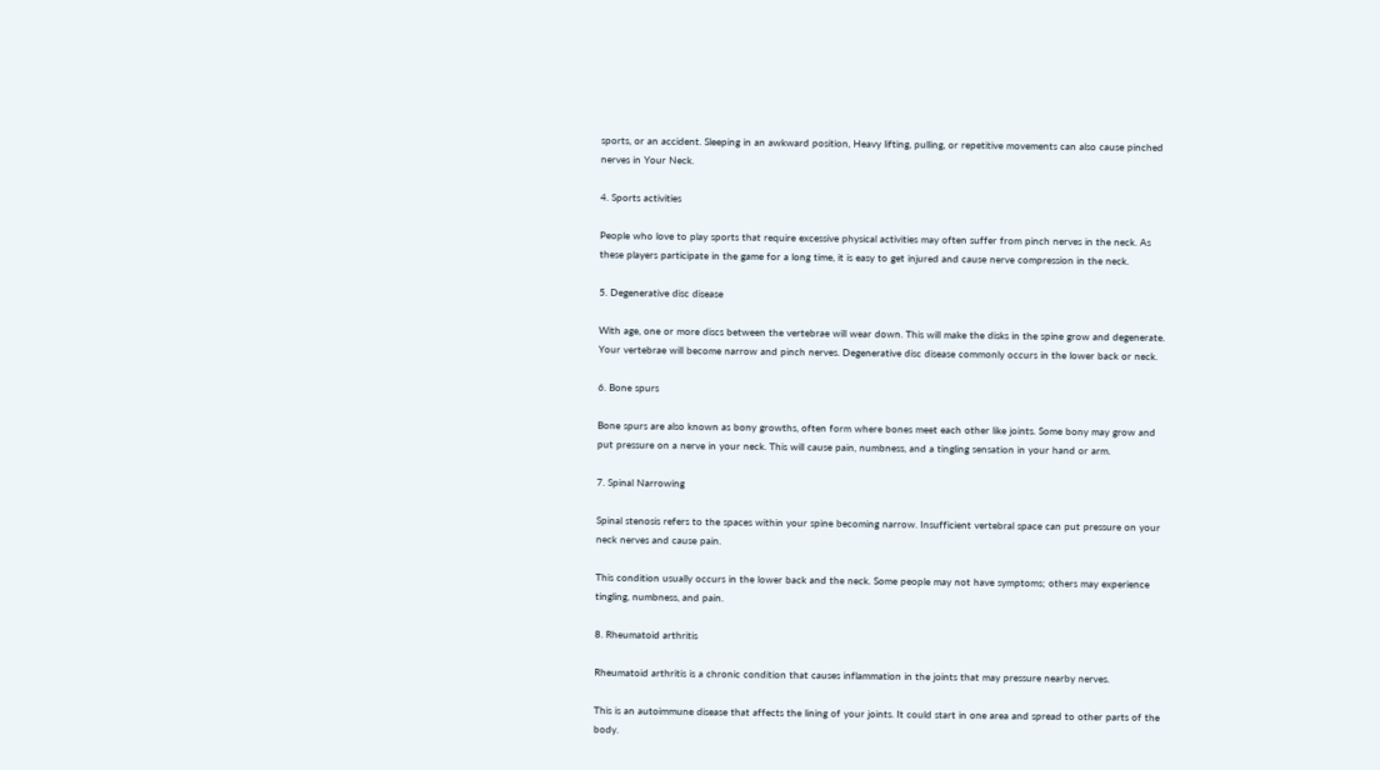sports, or an accident. Sleeping in an awkward position, Heavy lifting, pulling, or repetitive movements can also cause pinched nerves in Your Neck.

4. Sports activities

People who love to play sports that require excessive physical activities may often suffer from pinch nerves in the neck. As these players participate in the game for a long time, it is easy to get injured and cause nerve compression in the neck.

5. Degenerative disc disease

With age, one or more discs between the vertebrae will wear down. This will make the disks in the spine grow and degenerate. Your vertebrae will become narrow and pinch nerves. Degenerative disc disease commonly occurs in the lower back or neck.

6. Bone spurs

Bone spurs are also known as bony growths, often form where bones meet each other like joints. Some bony may grow and put pressure on a nerve in your neck. This will cause pain, numbness, and a tingling sensation in your hand or arm.

7. Spinal Narrowing

Spinal stenosis refers to the spaces within your spine becoming narrow. Insufficient vertebral space can put pressure on your neck nerves and cause pain.

This condition usually occurs in the lower back and the neck. Some people may not have symptoms; others may experience tingling, numbness, and pain.

8. Rheumatoid arthritis

Rheumatoid arthritis is a chronic condition that causes inflammation in the joints that may pressure nearby nerves.

This is an autoimmune disease that affects the lining of your joints. It could start in one area and spread to other parts of the body.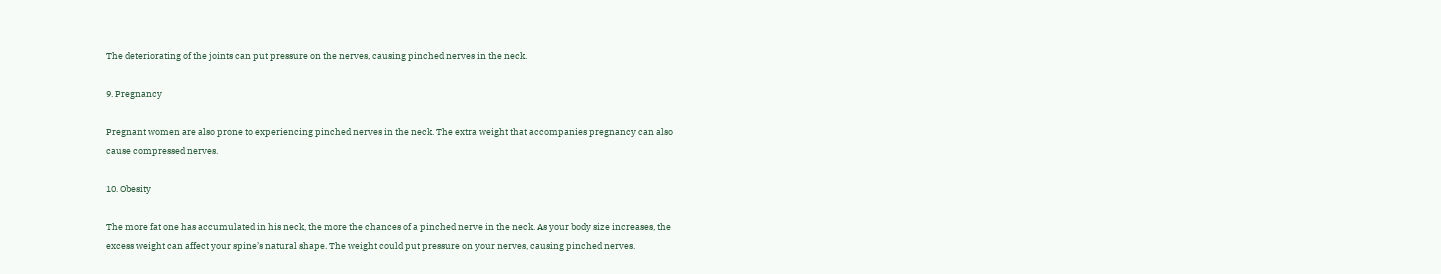The deteriorating of the joints can put pressure on the nerves, causing pinched nerves in the neck.

9. Pregnancy

Pregnant women are also prone to experiencing pinched nerves in the neck. The extra weight that accompanies pregnancy can also cause compressed nerves.

10. Obesity

The more fat one has accumulated in his neck, the more the chances of a pinched nerve in the neck. As your body size increases, the excess weight can affect your spine’s natural shape. The weight could put pressure on your nerves, causing pinched nerves.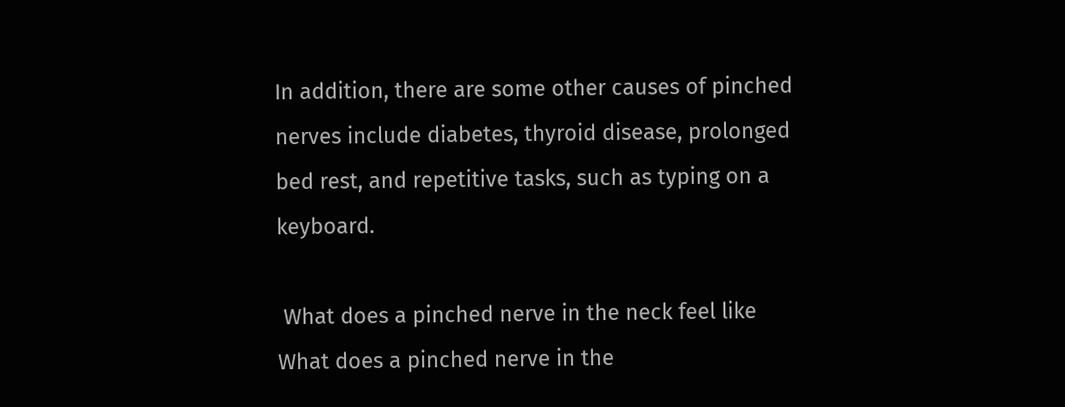In addition, there are some other causes of pinched nerves include diabetes, thyroid disease, prolonged bed rest, and repetitive tasks, such as typing on a keyboard.

 What does a pinched nerve in the neck feel like
What does a pinched nerve in the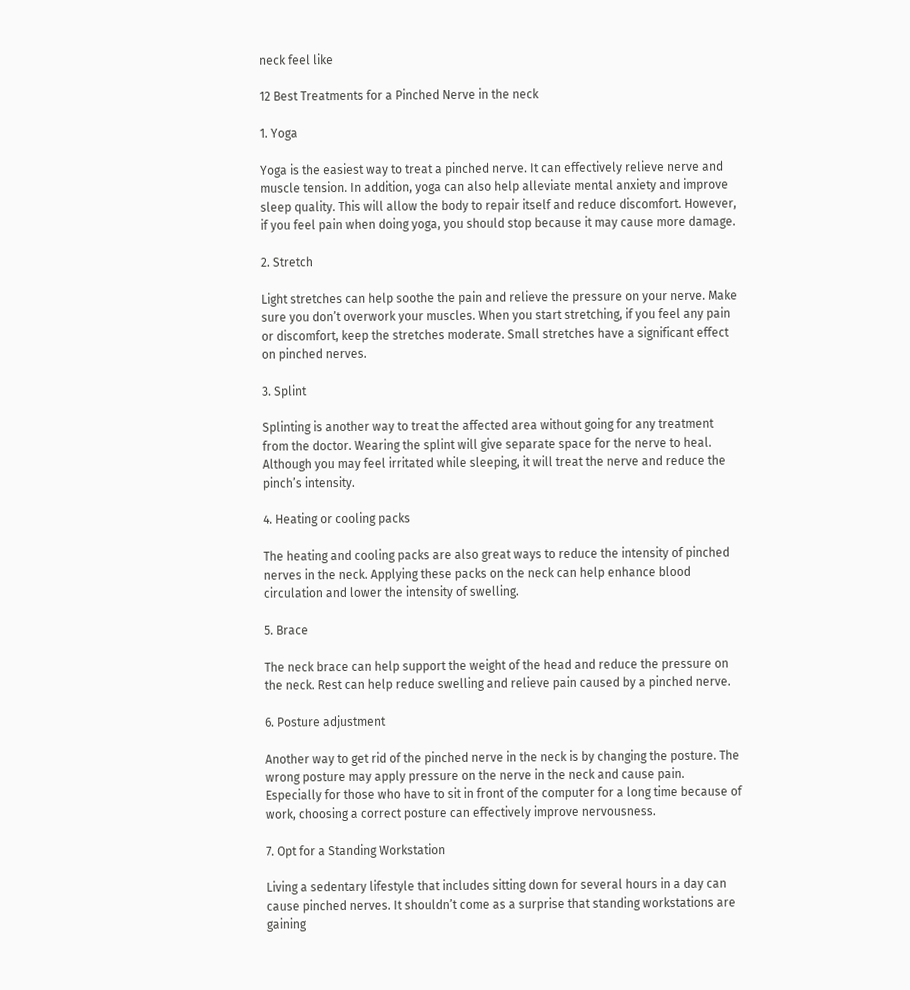neck feel like

12 Best Treatments for a Pinched Nerve in the neck

1. Yoga

Yoga is the easiest way to treat a pinched nerve. It can effectively relieve nerve and muscle tension. In addition, yoga can also help alleviate mental anxiety and improve sleep quality. This will allow the body to repair itself and reduce discomfort. However, if you feel pain when doing yoga, you should stop because it may cause more damage.

2. Stretch

Light stretches can help soothe the pain and relieve the pressure on your nerve. Make sure you don’t overwork your muscles. When you start stretching, if you feel any pain or discomfort, keep the stretches moderate. Small stretches have a significant effect on pinched nerves.

3. Splint

Splinting is another way to treat the affected area without going for any treatment from the doctor. Wearing the splint will give separate space for the nerve to heal. Although you may feel irritated while sleeping, it will treat the nerve and reduce the pinch’s intensity.

4. Heating or cooling packs

The heating and cooling packs are also great ways to reduce the intensity of pinched nerves in the neck. Applying these packs on the neck can help enhance blood circulation and lower the intensity of swelling.

5. Brace

The neck brace can help support the weight of the head and reduce the pressure on the neck. Rest can help reduce swelling and relieve pain caused by a pinched nerve.

6. Posture adjustment

Another way to get rid of the pinched nerve in the neck is by changing the posture. The wrong posture may apply pressure on the nerve in the neck and cause pain. Especially for those who have to sit in front of the computer for a long time because of work, choosing a correct posture can effectively improve nervousness.

7. Opt for a Standing Workstation

Living a sedentary lifestyle that includes sitting down for several hours in a day can cause pinched nerves. It shouldn’t come as a surprise that standing workstations are gaining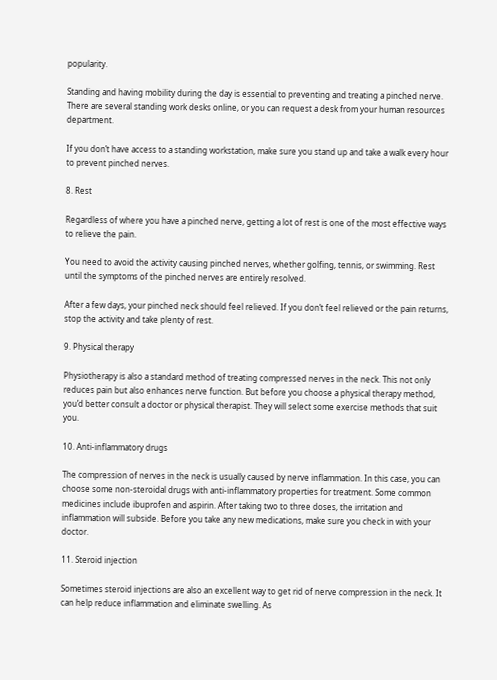popularity.

Standing and having mobility during the day is essential to preventing and treating a pinched nerve. There are several standing work desks online, or you can request a desk from your human resources department.

If you don’t have access to a standing workstation, make sure you stand up and take a walk every hour to prevent pinched nerves.

8. Rest

Regardless of where you have a pinched nerve, getting a lot of rest is one of the most effective ways to relieve the pain.

You need to avoid the activity causing pinched nerves, whether golfing, tennis, or swimming. Rest until the symptoms of the pinched nerves are entirely resolved.

After a few days, your pinched neck should feel relieved. If you don’t feel relieved or the pain returns, stop the activity and take plenty of rest.

9. Physical therapy

Physiotherapy is also a standard method of treating compressed nerves in the neck. This not only reduces pain but also enhances nerve function. But before you choose a physical therapy method, you’d better consult a doctor or physical therapist. They will select some exercise methods that suit you.

10. Anti-inflammatory drugs

The compression of nerves in the neck is usually caused by nerve inflammation. In this case, you can choose some non-steroidal drugs with anti-inflammatory properties for treatment. Some common medicines include ibuprofen and aspirin. After taking two to three doses, the irritation and inflammation will subside. Before you take any new medications, make sure you check in with your doctor.

11. Steroid injection

Sometimes steroid injections are also an excellent way to get rid of nerve compression in the neck. It can help reduce inflammation and eliminate swelling. As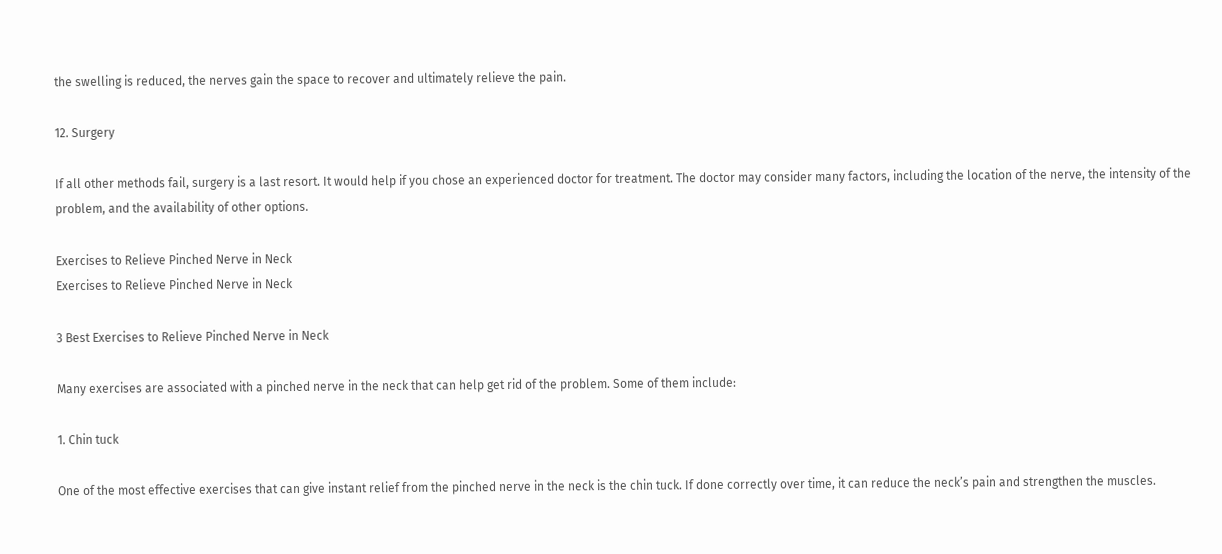the swelling is reduced, the nerves gain the space to recover and ultimately relieve the pain.

12. Surgery

If all other methods fail, surgery is a last resort. It would help if you chose an experienced doctor for treatment. The doctor may consider many factors, including the location of the nerve, the intensity of the problem, and the availability of other options.

Exercises to Relieve Pinched Nerve in Neck
Exercises to Relieve Pinched Nerve in Neck

3 Best Exercises to Relieve Pinched Nerve in Neck

Many exercises are associated with a pinched nerve in the neck that can help get rid of the problem. Some of them include:

1. Chin tuck

One of the most effective exercises that can give instant relief from the pinched nerve in the neck is the chin tuck. If done correctly over time, it can reduce the neck’s pain and strengthen the muscles.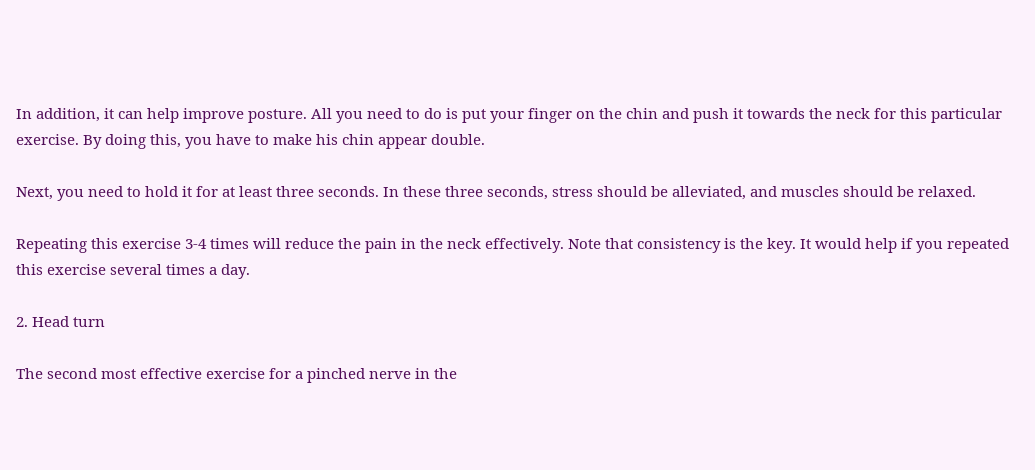In addition, it can help improve posture. All you need to do is put your finger on the chin and push it towards the neck for this particular exercise. By doing this, you have to make his chin appear double.

Next, you need to hold it for at least three seconds. In these three seconds, stress should be alleviated, and muscles should be relaxed.

Repeating this exercise 3-4 times will reduce the pain in the neck effectively. Note that consistency is the key. It would help if you repeated this exercise several times a day.

2. Head turn

The second most effective exercise for a pinched nerve in the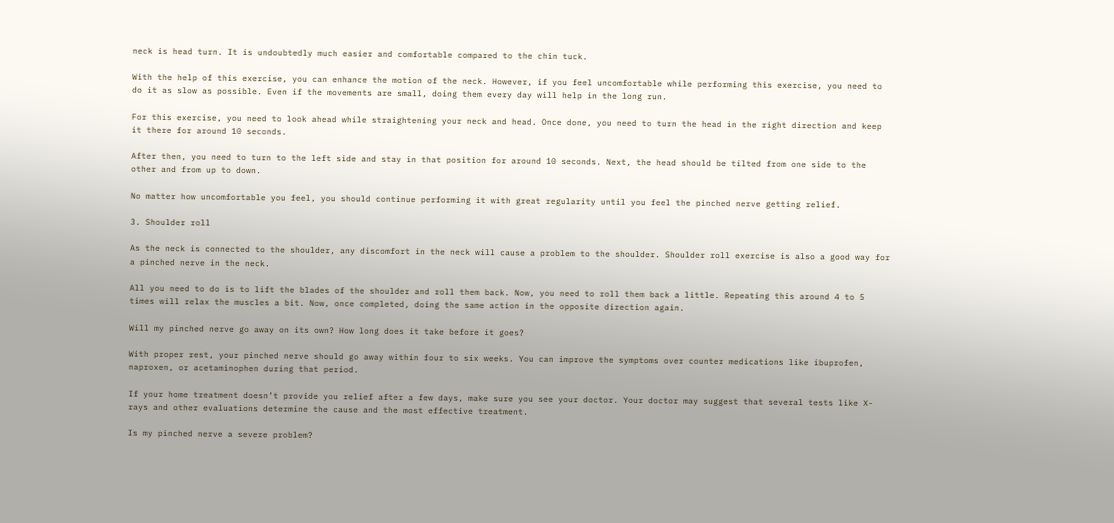neck is head turn. It is undoubtedly much easier and comfortable compared to the chin tuck.

With the help of this exercise, you can enhance the motion of the neck. However, if you feel uncomfortable while performing this exercise, you need to do it as slow as possible. Even if the movements are small, doing them every day will help in the long run.

For this exercise, you need to look ahead while straightening your neck and head. Once done, you need to turn the head in the right direction and keep it there for around 10 seconds.

After then, you need to turn to the left side and stay in that position for around 10 seconds. Next, the head should be tilted from one side to the other and from up to down.

No matter how uncomfortable you feel, you should continue performing it with great regularity until you feel the pinched nerve getting relief.

3. Shoulder roll

As the neck is connected to the shoulder, any discomfort in the neck will cause a problem to the shoulder. Shoulder roll exercise is also a good way for a pinched nerve in the neck.

All you need to do is to lift the blades of the shoulder and roll them back. Now, you need to roll them back a little. Repeating this around 4 to 5 times will relax the muscles a bit. Now, once completed, doing the same action in the opposite direction again.

Will my pinched nerve go away on its own? How long does it take before it goes?

With proper rest, your pinched nerve should go away within four to six weeks. You can improve the symptoms over counter medications like ibuprofen, naproxen, or acetaminophen during that period.

If your home treatment doesn’t provide you relief after a few days, make sure you see your doctor. Your doctor may suggest that several tests like X-rays and other evaluations determine the cause and the most effective treatment.

Is my pinched nerve a severe problem?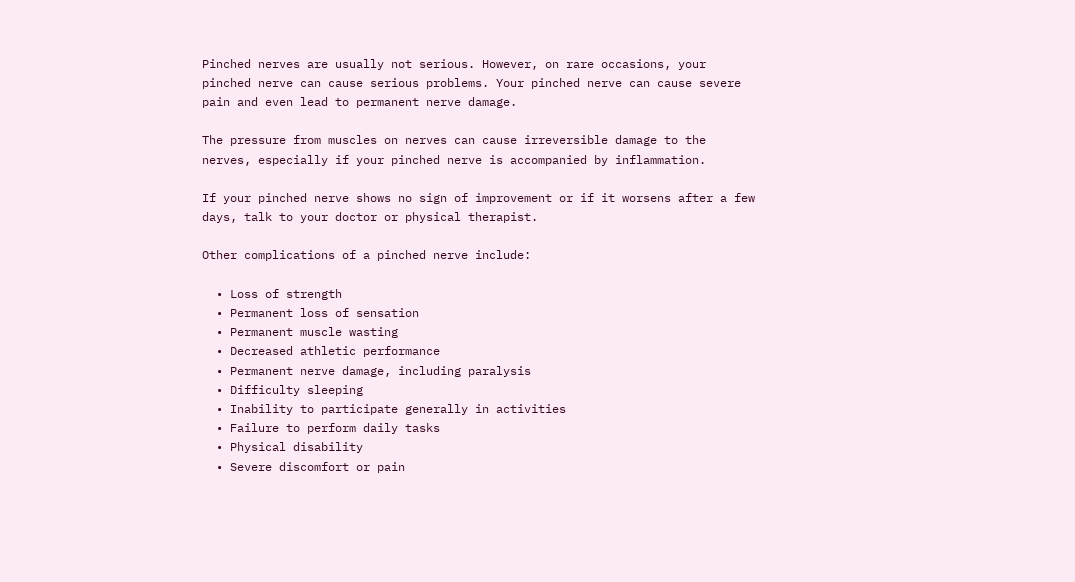Pinched nerves are usually not serious. However, on rare occasions, your pinched nerve can cause serious problems. Your pinched nerve can cause severe pain and even lead to permanent nerve damage.

The pressure from muscles on nerves can cause irreversible damage to the nerves, especially if your pinched nerve is accompanied by inflammation.

If your pinched nerve shows no sign of improvement or if it worsens after a few days, talk to your doctor or physical therapist.

Other complications of a pinched nerve include:

  • Loss of strength
  • Permanent loss of sensation
  • Permanent muscle wasting
  • Decreased athletic performance
  • Permanent nerve damage, including paralysis
  • Difficulty sleeping
  • Inability to participate generally in activities
  • Failure to perform daily tasks
  • Physical disability
  • Severe discomfort or pain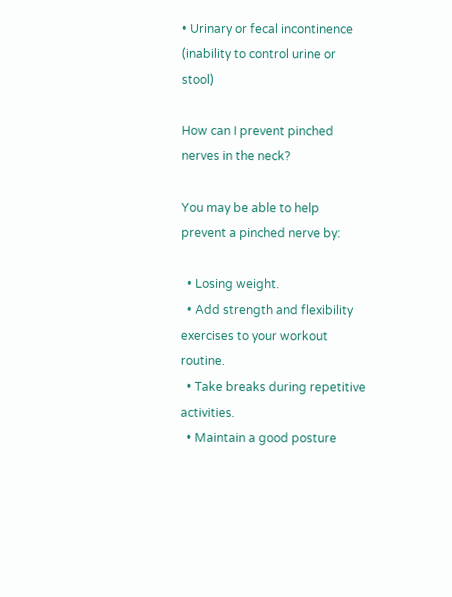• Urinary or fecal incontinence (inability to control urine or stool)

How can I prevent pinched nerves in the neck?

You may be able to help prevent a pinched nerve by:

  • Losing weight.
  • Add strength and flexibility exercises to your workout routine.
  • Take breaks during repetitive activities.
  • Maintain a good posture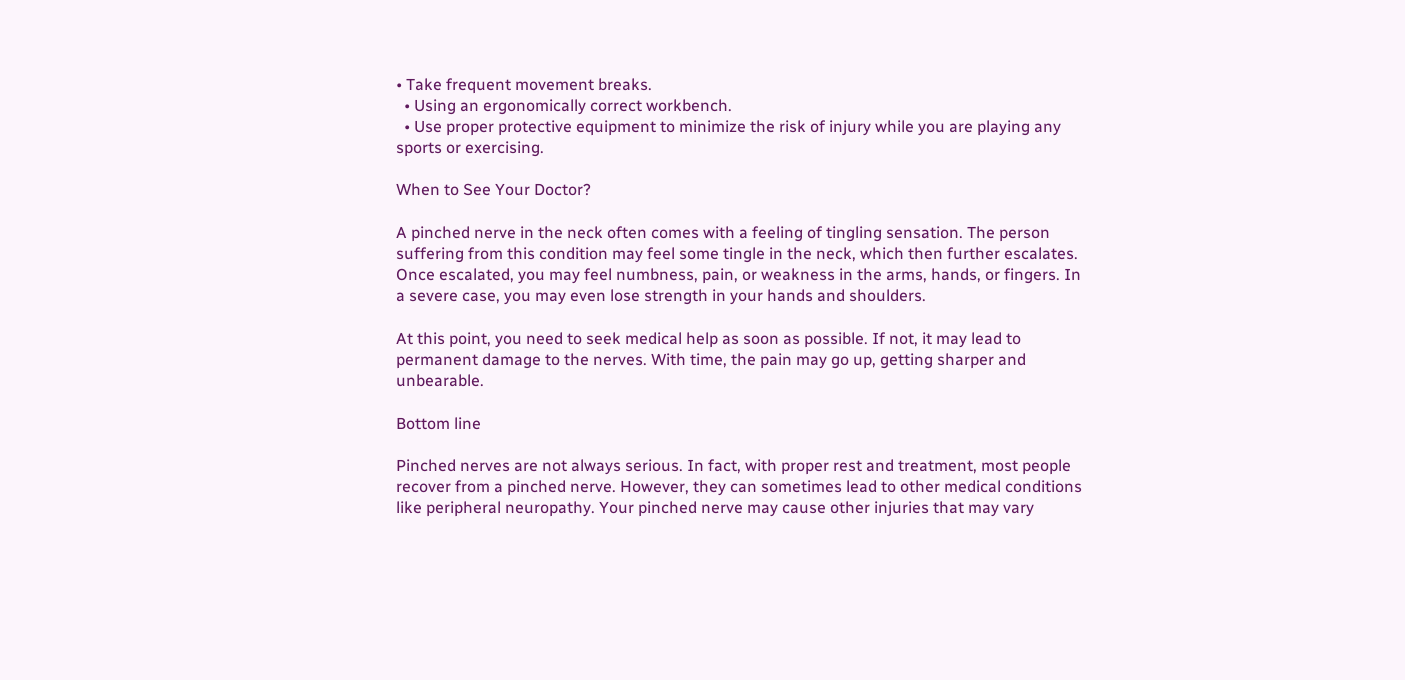• Take frequent movement breaks.
  • Using an ergonomically correct workbench.
  • Use proper protective equipment to minimize the risk of injury while you are playing any sports or exercising.

When to See Your Doctor?

A pinched nerve in the neck often comes with a feeling of tingling sensation. The person suffering from this condition may feel some tingle in the neck, which then further escalates. Once escalated, you may feel numbness, pain, or weakness in the arms, hands, or fingers. In a severe case, you may even lose strength in your hands and shoulders.

At this point, you need to seek medical help as soon as possible. If not, it may lead to permanent damage to the nerves. With time, the pain may go up, getting sharper and unbearable.

Bottom line

Pinched nerves are not always serious. In fact, with proper rest and treatment, most people recover from a pinched nerve. However, they can sometimes lead to other medical conditions like peripheral neuropathy. Your pinched nerve may cause other injuries that may vary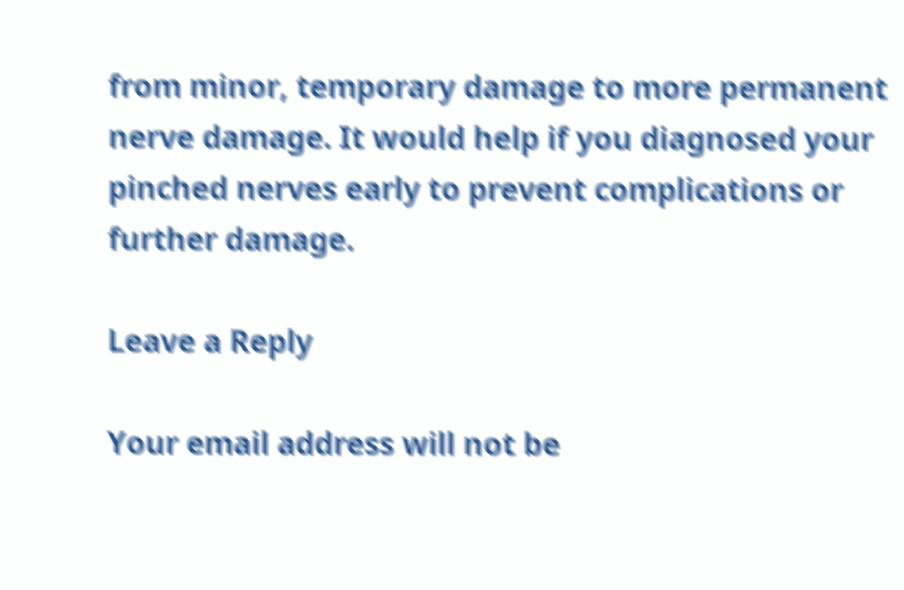from minor, temporary damage to more permanent nerve damage. It would help if you diagnosed your pinched nerves early to prevent complications or further damage.

Leave a Reply

Your email address will not be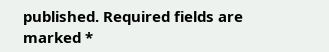published. Required fields are marked *